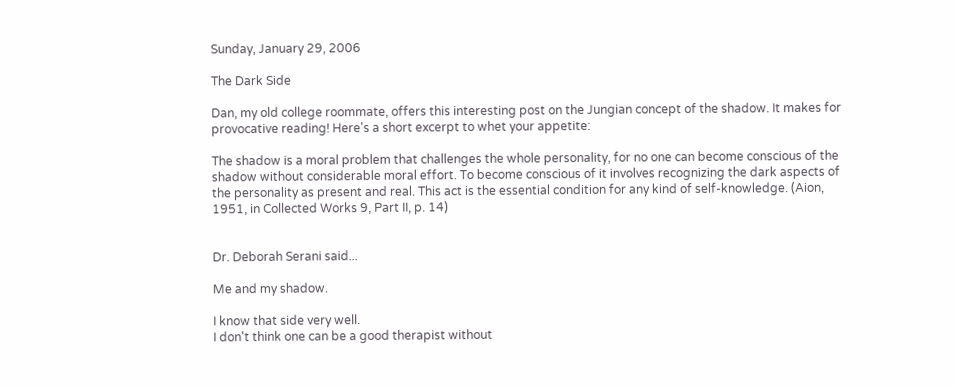Sunday, January 29, 2006

The Dark Side

Dan, my old college roommate, offers this interesting post on the Jungian concept of the shadow. It makes for provocative reading! Here's a short excerpt to whet your appetite:

The shadow is a moral problem that challenges the whole personality, for no one can become conscious of the shadow without considerable moral effort. To become conscious of it involves recognizing the dark aspects of the personality as present and real. This act is the essential condition for any kind of self-knowledge. (Aion, 1951, in Collected Works 9, Part II, p. 14)


Dr. Deborah Serani said...

Me and my shadow.

I know that side very well.
I don't think one can be a good therapist without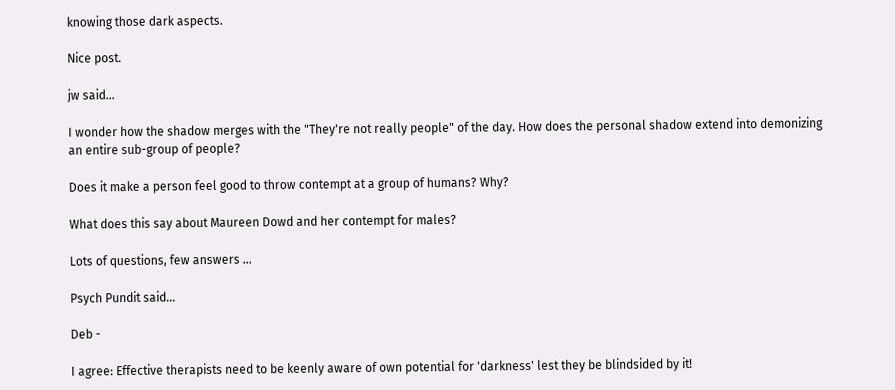knowing those dark aspects.

Nice post.

jw said...

I wonder how the shadow merges with the "They're not really people" of the day. How does the personal shadow extend into demonizing an entire sub-group of people?

Does it make a person feel good to throw contempt at a group of humans? Why?

What does this say about Maureen Dowd and her contempt for males?

Lots of questions, few answers ...

Psych Pundit said...

Deb -

I agree: Effective therapists need to be keenly aware of own potential for 'darkness' lest they be blindsided by it!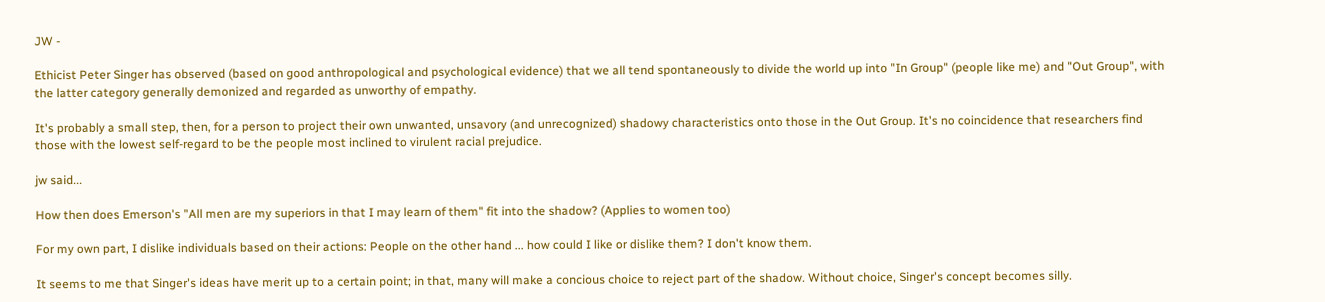JW -

Ethicist Peter Singer has observed (based on good anthropological and psychological evidence) that we all tend spontaneously to divide the world up into "In Group" (people like me) and "Out Group", with the latter category generally demonized and regarded as unworthy of empathy.

It's probably a small step, then, for a person to project their own unwanted, unsavory (and unrecognized) shadowy characteristics onto those in the Out Group. It's no coincidence that researchers find those with the lowest self-regard to be the people most inclined to virulent racial prejudice.

jw said...

How then does Emerson's "All men are my superiors in that I may learn of them" fit into the shadow? (Applies to women too)

For my own part, I dislike individuals based on their actions: People on the other hand ... how could I like or dislike them? I don't know them.

It seems to me that Singer's ideas have merit up to a certain point; in that, many will make a concious choice to reject part of the shadow. Without choice, Singer's concept becomes silly.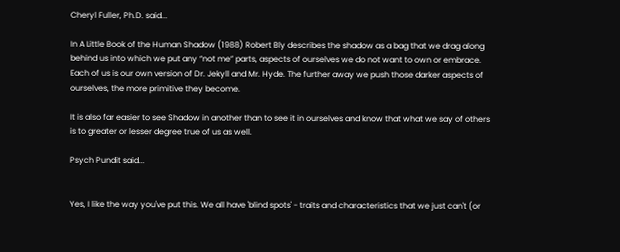Cheryl Fuller, Ph.D. said...

In A Little Book of the Human Shadow (1988) Robert Bly describes the shadow as a bag that we drag along behind us into which we put any “not me” parts, aspects of ourselves we do not want to own or embrace. Each of us is our own version of Dr. Jekyll and Mr. Hyde. The further away we push those darker aspects of ourselves, the more primitive they become.

It is also far easier to see Shadow in another than to see it in ourselves and know that what we say of others is to greater or lesser degree true of us as well.

Psych Pundit said...


Yes, I like the way you've put this. We all have 'blind spots' - traits and characteristics that we just can't (or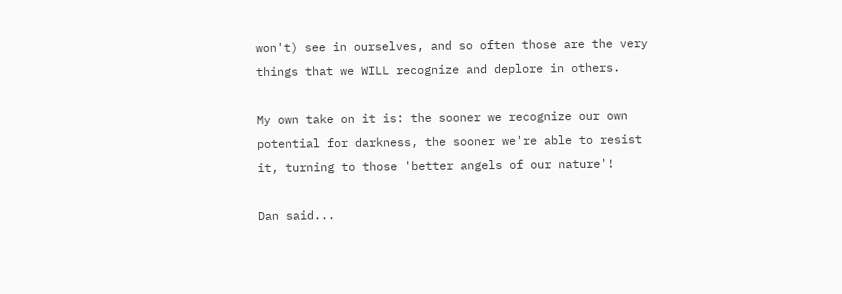won't) see in ourselves, and so often those are the very things that we WILL recognize and deplore in others.

My own take on it is: the sooner we recognize our own potential for darkness, the sooner we're able to resist it, turning to those 'better angels of our nature'!

Dan said...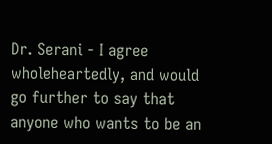Dr. Serani - I agree wholeheartedly, and would go further to say that anyone who wants to be an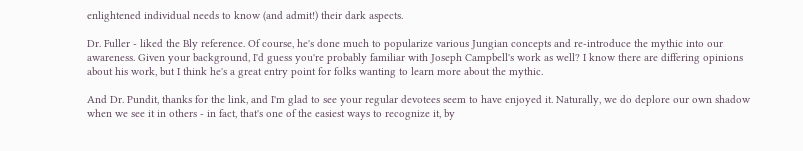enlightened individual needs to know (and admit!) their dark aspects.

Dr. Fuller - liked the Bly reference. Of course, he's done much to popularize various Jungian concepts and re-introduce the mythic into our awareness. Given your background, I'd guess you're probably familiar with Joseph Campbell's work as well? I know there are differing opinions about his work, but I think he's a great entry point for folks wanting to learn more about the mythic.

And Dr. Pundit, thanks for the link, and I'm glad to see your regular devotees seem to have enjoyed it. Naturally, we do deplore our own shadow when we see it in others - in fact, that's one of the easiest ways to recognize it, by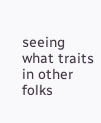seeing what traits in other folks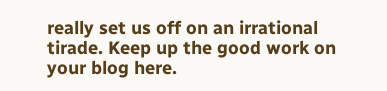really set us off on an irrational tirade. Keep up the good work on your blog here.